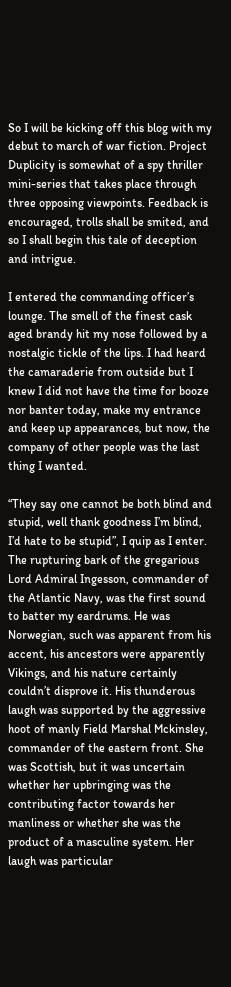So I will be kicking off this blog with my debut to march of war fiction. Project Duplicity is somewhat of a spy thriller mini-series that takes place through three opposing viewpoints. Feedback is encouraged, trolls shall be smited, and so I shall begin this tale of deception and intrigue.

I entered the commanding officer’s lounge. The smell of the finest cask aged brandy hit my nose followed by a nostalgic tickle of the lips. I had heard the camaraderie from outside but I knew I did not have the time for booze nor banter today, make my entrance and keep up appearances, but now, the company of other people was the last thing I wanted.

“They say one cannot be both blind and stupid, well thank goodness I’m blind, I’d hate to be stupid”, I quip as I enter. The rupturing bark of the gregarious Lord Admiral Ingesson, commander of the Atlantic Navy, was the first sound to batter my eardrums. He was Norwegian, such was apparent from his accent, his ancestors were apparently Vikings, and his nature certainly couldn’t disprove it. His thunderous laugh was supported by the aggressive hoot of manly Field Marshal Mckinsley, commander of the eastern front. She was Scottish, but it was uncertain whether her upbringing was the contributing factor towards her manliness or whether she was the product of a masculine system. Her laugh was particular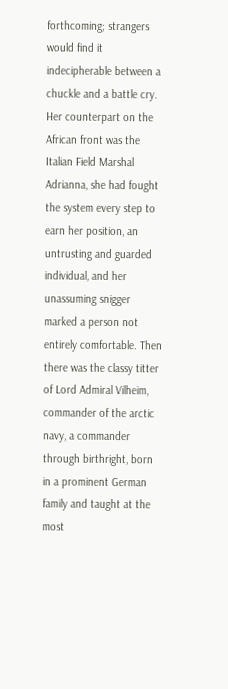forthcoming; strangers would find it indecipherable between a chuckle and a battle cry. Her counterpart on the African front was the Italian Field Marshal Adrianna, she had fought the system every step to earn her position, an untrusting and guarded individual, and her unassuming snigger marked a person not entirely comfortable. Then there was the classy titter of Lord Admiral Vilheim, commander of the arctic navy, a commander through birthright, born in a prominent German family and taught at the most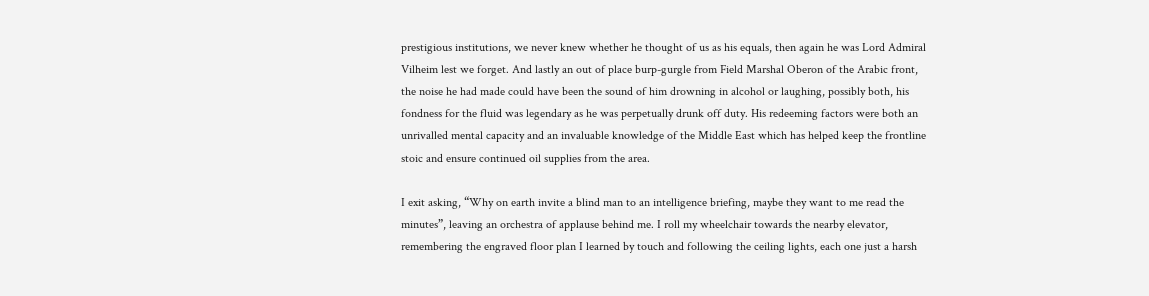prestigious institutions, we never knew whether he thought of us as his equals, then again he was Lord Admiral Vilheim lest we forget. And lastly an out of place burp-gurgle from Field Marshal Oberon of the Arabic front, the noise he had made could have been the sound of him drowning in alcohol or laughing, possibly both, his fondness for the fluid was legendary as he was perpetually drunk off duty. His redeeming factors were both an unrivalled mental capacity and an invaluable knowledge of the Middle East which has helped keep the frontline stoic and ensure continued oil supplies from the area.

I exit asking, “Why on earth invite a blind man to an intelligence briefing, maybe they want to me read the minutes”, leaving an orchestra of applause behind me. I roll my wheelchair towards the nearby elevator, remembering the engraved floor plan I learned by touch and following the ceiling lights, each one just a harsh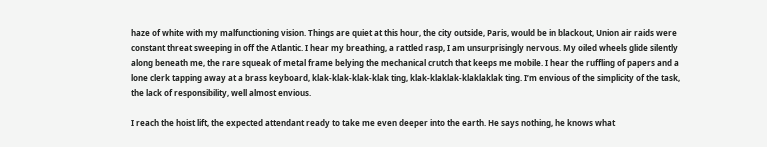haze of white with my malfunctioning vision. Things are quiet at this hour, the city outside, Paris, would be in blackout, Union air raids were constant threat sweeping in off the Atlantic. I hear my breathing, a rattled rasp, I am unsurprisingly nervous. My oiled wheels glide silently along beneath me, the rare squeak of metal frame belying the mechanical crutch that keeps me mobile. I hear the ruffling of papers and a lone clerk tapping away at a brass keyboard, klak-klak-klak-klak ting, klak-klaklak-klaklaklak ting. I’m envious of the simplicity of the task, the lack of responsibility, well almost envious.

I reach the hoist lift, the expected attendant ready to take me even deeper into the earth. He says nothing, he knows what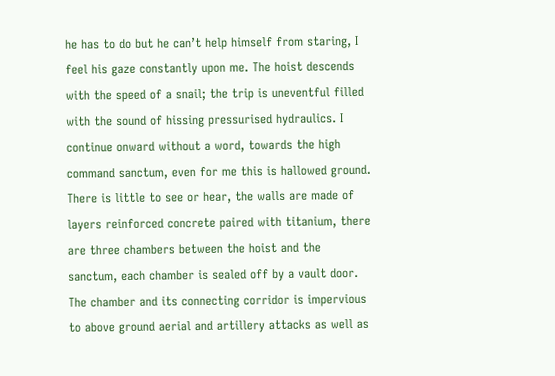he has to do but he can’t help himself from staring, I feel his gaze constantly upon me. The hoist descends with the speed of a snail; the trip is uneventful filled with the sound of hissing pressurised hydraulics. I continue onward without a word, towards the high command sanctum, even for me this is hallowed ground. There is little to see or hear, the walls are made of layers reinforced concrete paired with titanium, there are three chambers between the hoist and the sanctum, each chamber is sealed off by a vault door. The chamber and its connecting corridor is impervious to above ground aerial and artillery attacks as well as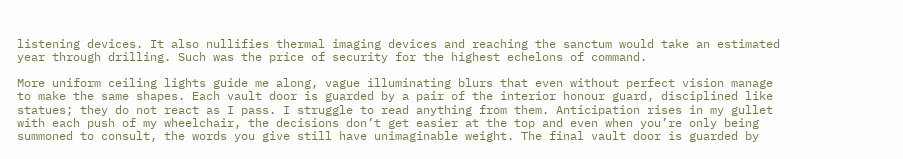listening devices. It also nullifies thermal imaging devices and reaching the sanctum would take an estimated year through drilling. Such was the price of security for the highest echelons of command.

More uniform ceiling lights guide me along, vague illuminating blurs that even without perfect vision manage to make the same shapes. Each vault door is guarded by a pair of the interior honour guard, disciplined like statues; they do not react as I pass. I struggle to read anything from them. Anticipation rises in my gullet with each push of my wheelchair, the decisions don’t get easier at the top and even when you’re only being summoned to consult, the words you give still have unimaginable weight. The final vault door is guarded by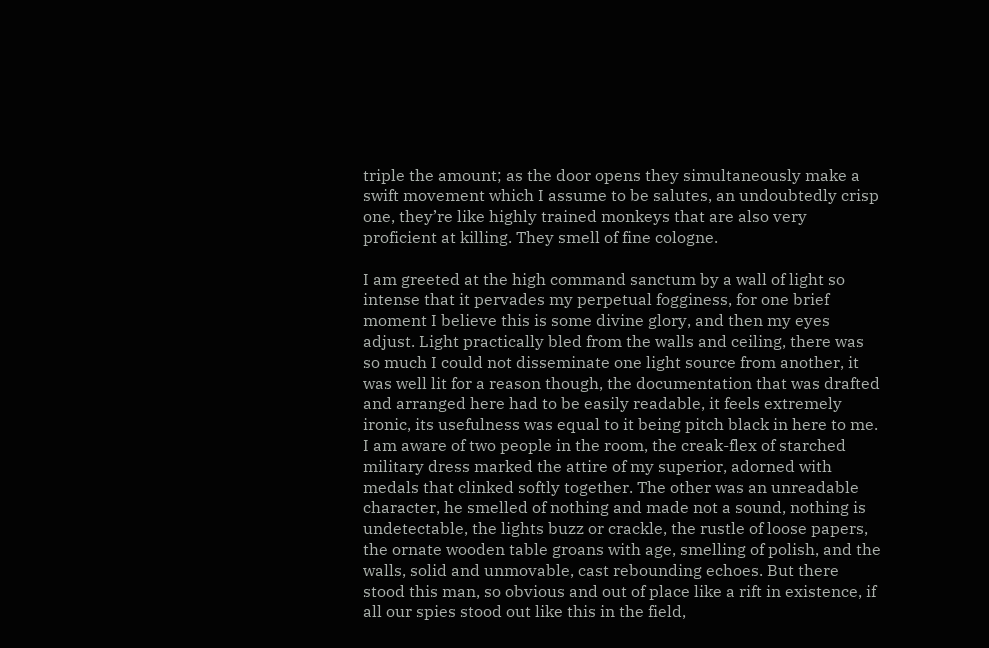triple the amount; as the door opens they simultaneously make a swift movement which I assume to be salutes, an undoubtedly crisp one, they’re like highly trained monkeys that are also very proficient at killing. They smell of fine cologne.

I am greeted at the high command sanctum by a wall of light so intense that it pervades my perpetual fogginess, for one brief moment I believe this is some divine glory, and then my eyes adjust. Light practically bled from the walls and ceiling, there was so much I could not disseminate one light source from another, it was well lit for a reason though, the documentation that was drafted and arranged here had to be easily readable, it feels extremely ironic, its usefulness was equal to it being pitch black in here to me. I am aware of two people in the room, the creak-flex of starched military dress marked the attire of my superior, adorned with medals that clinked softly together. The other was an unreadable character, he smelled of nothing and made not a sound, nothing is undetectable, the lights buzz or crackle, the rustle of loose papers, the ornate wooden table groans with age, smelling of polish, and the walls, solid and unmovable, cast rebounding echoes. But there stood this man, so obvious and out of place like a rift in existence, if all our spies stood out like this in the field,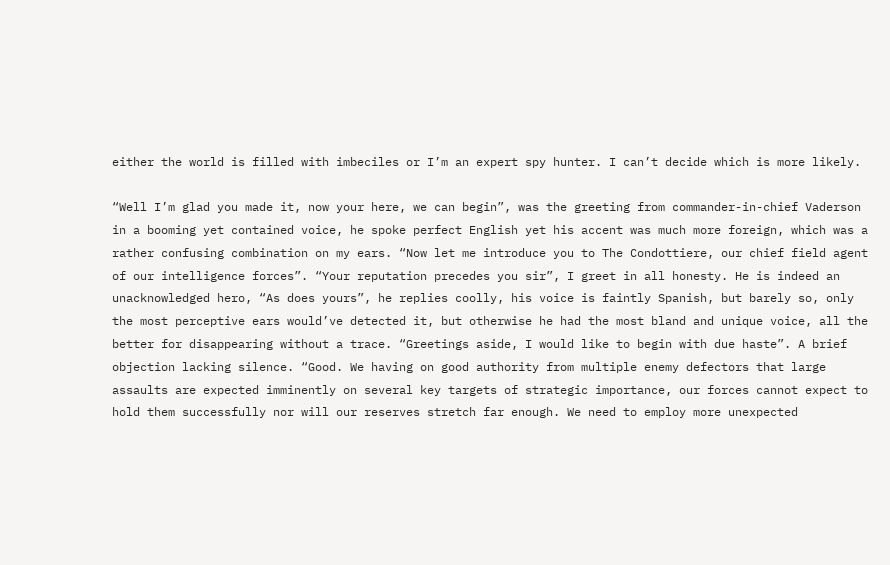either the world is filled with imbeciles or I’m an expert spy hunter. I can’t decide which is more likely.

“Well I’m glad you made it, now your here, we can begin”, was the greeting from commander-in-chief Vaderson in a booming yet contained voice, he spoke perfect English yet his accent was much more foreign, which was a rather confusing combination on my ears. “Now let me introduce you to The Condottiere, our chief field agent of our intelligence forces”. “Your reputation precedes you sir”, I greet in all honesty. He is indeed an unacknowledged hero, “As does yours”, he replies coolly, his voice is faintly Spanish, but barely so, only the most perceptive ears would’ve detected it, but otherwise he had the most bland and unique voice, all the better for disappearing without a trace. “Greetings aside, I would like to begin with due haste”. A brief objection lacking silence. “Good. We having on good authority from multiple enemy defectors that large assaults are expected imminently on several key targets of strategic importance, our forces cannot expect to hold them successfully nor will our reserves stretch far enough. We need to employ more unexpected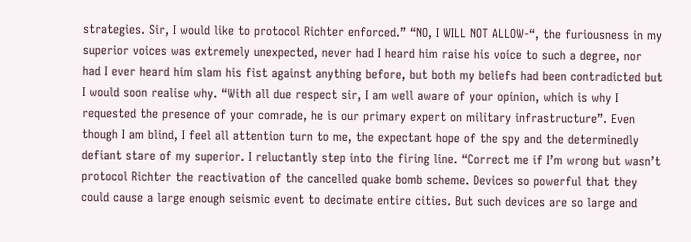strategies. Sir, I would like to protocol Richter enforced.” “NO, I WILL NOT ALLOW-“, the furiousness in my superior voices was extremely unexpected, never had I heard him raise his voice to such a degree, nor had I ever heard him slam his fist against anything before, but both my beliefs had been contradicted but I would soon realise why. “With all due respect sir, I am well aware of your opinion, which is why I requested the presence of your comrade, he is our primary expert on military infrastructure”. Even though I am blind, I feel all attention turn to me, the expectant hope of the spy and the determinedly defiant stare of my superior. I reluctantly step into the firing line. “Correct me if I’m wrong but wasn’t protocol Richter the reactivation of the cancelled quake bomb scheme. Devices so powerful that they could cause a large enough seismic event to decimate entire cities. But such devices are so large and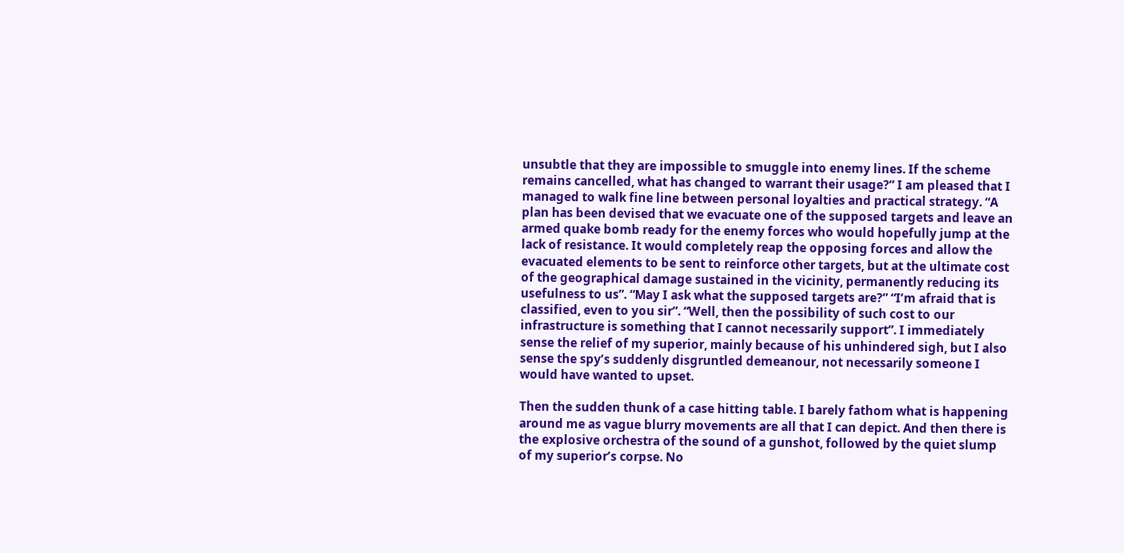unsubtle that they are impossible to smuggle into enemy lines. If the scheme remains cancelled, what has changed to warrant their usage?” I am pleased that I managed to walk fine line between personal loyalties and practical strategy. “A plan has been devised that we evacuate one of the supposed targets and leave an armed quake bomb ready for the enemy forces who would hopefully jump at the lack of resistance. It would completely reap the opposing forces and allow the evacuated elements to be sent to reinforce other targets, but at the ultimate cost of the geographical damage sustained in the vicinity, permanently reducing its usefulness to us”. “May I ask what the supposed targets are?” “I’m afraid that is classified, even to you sir”. “Well, then the possibility of such cost to our infrastructure is something that I cannot necessarily support”. I immediately sense the relief of my superior, mainly because of his unhindered sigh, but I also sense the spy’s suddenly disgruntled demeanour, not necessarily someone I would have wanted to upset.

Then the sudden thunk of a case hitting table. I barely fathom what is happening around me as vague blurry movements are all that I can depict. And then there is the explosive orchestra of the sound of a gunshot, followed by the quiet slump of my superior’s corpse. No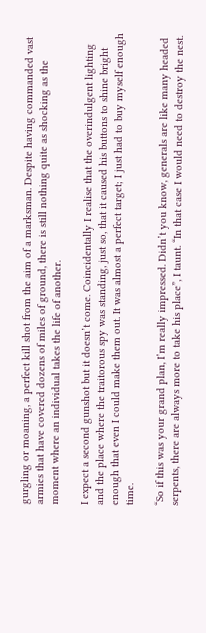gurgling or moaning, a perfect kill shot from the aim of a marksman. Despite having commanded vast armies that have covered dozens of miles of ground, there is still nothing quite as shocking as the moment where an individual takes the life of another.

I expect a second gunshot but it doesn’t come. Coincidentally I realise that the overindulgent lighting and the place where the traitorous spy was standing, just so, that it caused his buttons to shine bright enough that even I could make them out. It was almost a perfect target; I just had to buy myself enough time.

“So if this was your grand plan, I’m really impressed. Didn’t you know, generals are like many headed serpents, there are always more to take his place”, I taunt. “In that case I would need to destroy the nest.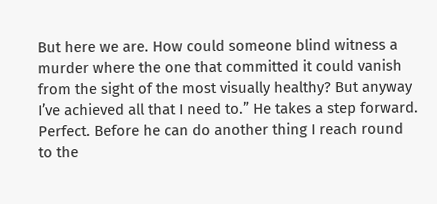But here we are. How could someone blind witness a murder where the one that committed it could vanish from the sight of the most visually healthy? But anyway I’ve achieved all that I need to.” He takes a step forward. Perfect. Before he can do another thing I reach round to the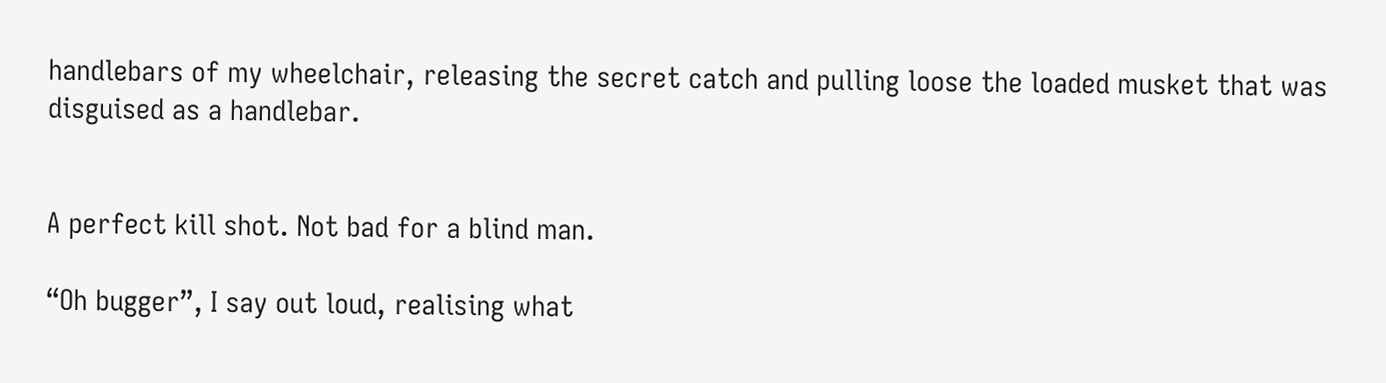handlebars of my wheelchair, releasing the secret catch and pulling loose the loaded musket that was disguised as a handlebar.


A perfect kill shot. Not bad for a blind man.

“Oh bugger”, I say out loud, realising what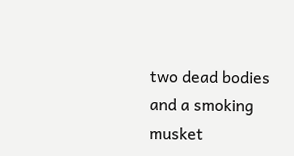two dead bodies and a smoking musket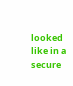looked like in a secure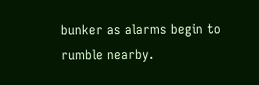bunker as alarms begin to rumble nearby.